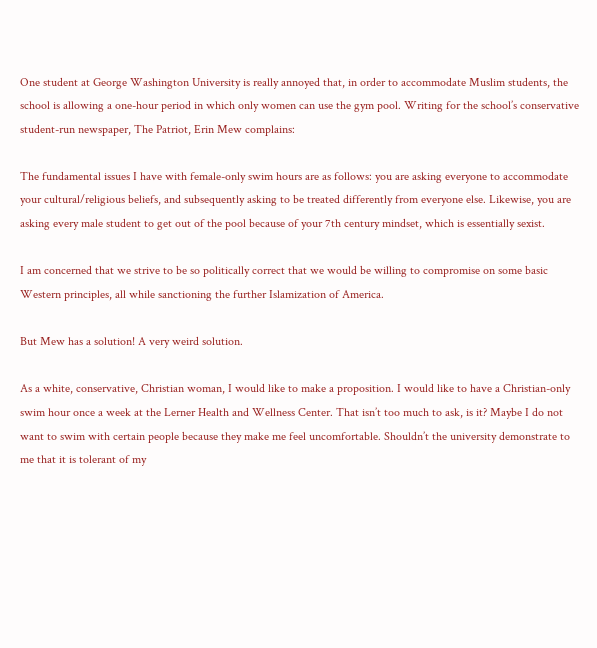One student at George Washington University is really annoyed that, in order to accommodate Muslim students, the school is allowing a one-hour period in which only women can use the gym pool. Writing for the school’s conservative student-run newspaper, The Patriot, Erin Mew complains:

The fundamental issues I have with female-only swim hours are as follows: you are asking everyone to accommodate your cultural/religious beliefs, and subsequently asking to be treated differently from everyone else. Likewise, you are asking every male student to get out of the pool because of your 7th century mindset, which is essentially sexist.

I am concerned that we strive to be so politically correct that we would be willing to compromise on some basic Western principles, all while sanctioning the further Islamization of America.

But Mew has a solution! A very weird solution.

As a white, conservative, Christian woman, I would like to make a proposition. I would like to have a Christian-only swim hour once a week at the Lerner Health and Wellness Center. That isn’t too much to ask, is it? Maybe I do not want to swim with certain people because they make me feel uncomfortable. Shouldn’t the university demonstrate to me that it is tolerant of my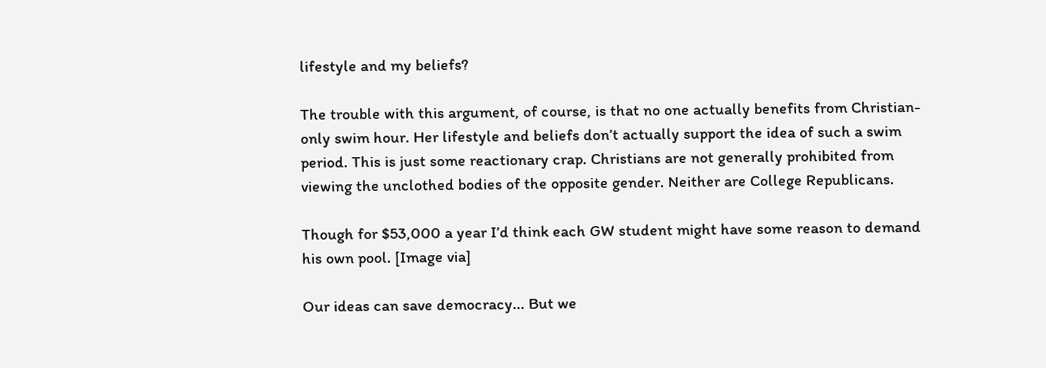lifestyle and my beliefs?

The trouble with this argument, of course, is that no one actually benefits from Christian-only swim hour. Her lifestyle and beliefs don’t actually support the idea of such a swim period. This is just some reactionary crap. Christians are not generally prohibited from viewing the unclothed bodies of the opposite gender. Neither are College Republicans.

Though for $53,000 a year I’d think each GW student might have some reason to demand his own pool. [Image via]

Our ideas can save democracy... But we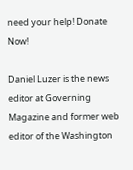need your help! Donate Now!

Daniel Luzer is the news editor at Governing Magazine and former web editor of the Washington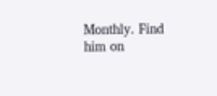Monthly. Find him on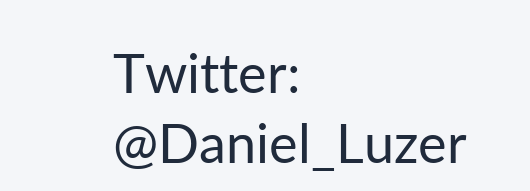Twitter: @Daniel_Luzer